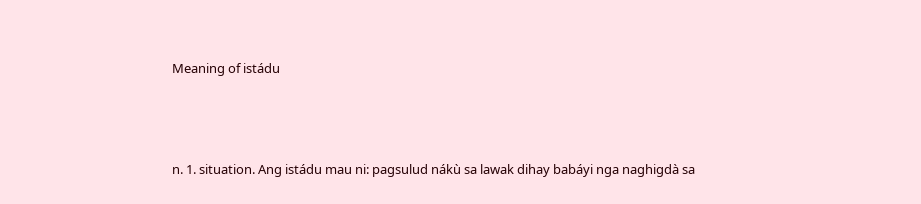Meaning of istádu



n. 1. situation. Ang istádu mau ni: pagsulud nákù sa lawak dihay babáyi nga naghigdà sa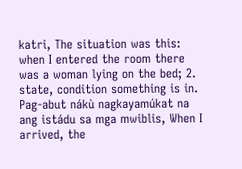katri, The situation was this: when I entered the room there was a woman lying on the bed; 2. state, condition something is in. Pag-abut nákù nagkayamúkat na ang istádu sa mga mwiblis, When I arrived, the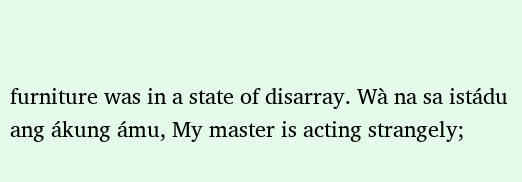furniture was in a state of disarray. Wà na sa istádu ang ákung ámu, My master is acting strangely;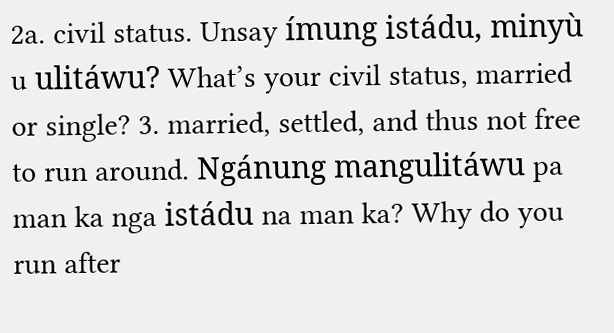2a. civil status. Unsay ímung istádu, minyù u ulitáwu? What’s your civil status, married or single? 3. married, settled, and thus not free to run around. Ngánung mangulitáwu pa man ka nga istádu na man ka? Why do you run after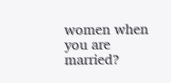women when you are married?